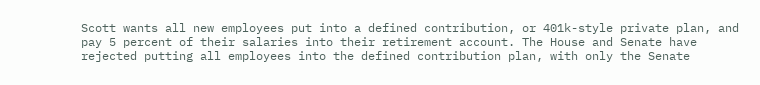Scott wants all new employees put into a defined contribution, or 401k-style private plan, and pay 5 percent of their salaries into their retirement account. The House and Senate have rejected putting all employees into the defined contribution plan, with only the Senate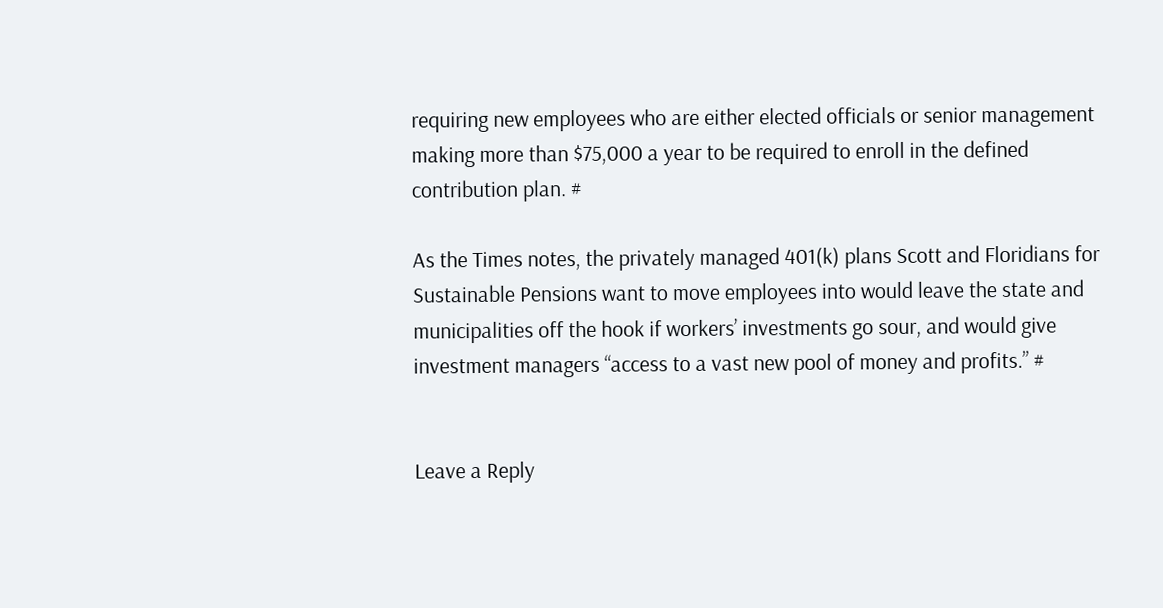requiring new employees who are either elected officials or senior management making more than $75,000 a year to be required to enroll in the defined contribution plan. #

As the Times notes, the privately managed 401(k) plans Scott and Floridians for Sustainable Pensions want to move employees into would leave the state and municipalities off the hook if workers’ investments go sour, and would give investment managers “access to a vast new pool of money and profits.” #


Leave a Reply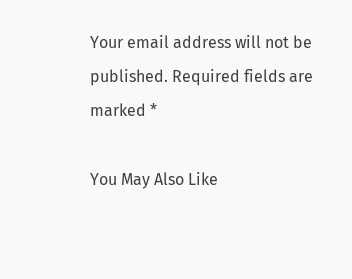Your email address will not be published. Required fields are marked *

You May Also Like